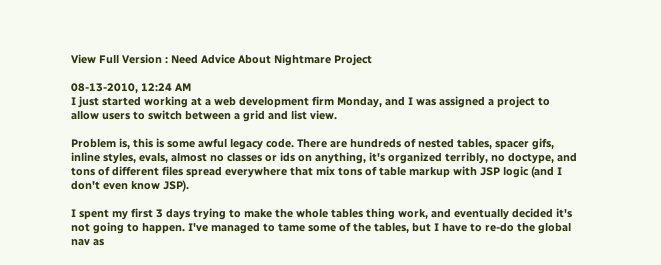View Full Version : Need Advice About Nightmare Project

08-13-2010, 12:24 AM
I just started working at a web development firm Monday, and I was assigned a project to allow users to switch between a grid and list view.

Problem is, this is some awful legacy code. There are hundreds of nested tables, spacer gifs, inline styles, evals, almost no classes or ids on anything, it's organized terribly, no doctype, and tons of different files spread everywhere that mix tons of table markup with JSP logic (and I don't even know JSP).

I spent my first 3 days trying to make the whole tables thing work, and eventually decided it's not going to happen. I've managed to tame some of the tables, but I have to re-do the global nav as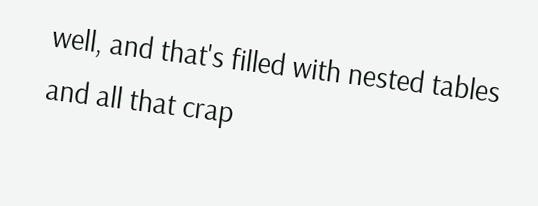well, and that's filled with nested tables and all that crap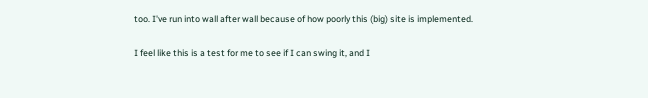too. I've run into wall after wall because of how poorly this (big) site is implemented.

I feel like this is a test for me to see if I can swing it, and I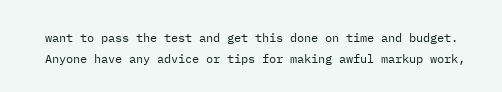want to pass the test and get this done on time and budget. Anyone have any advice or tips for making awful markup work,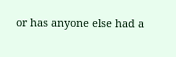or has anyone else had a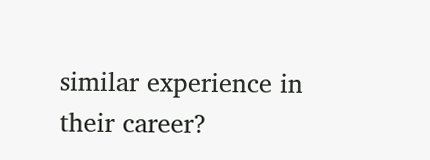similar experience in their career?